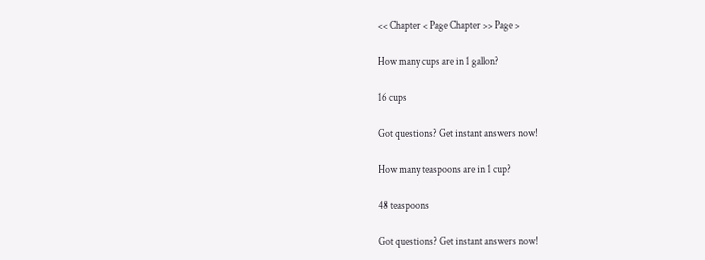<< Chapter < Page Chapter >> Page >

How many cups are in 1 gallon?

16 cups

Got questions? Get instant answers now!

How many teaspoons are in 1 cup?

48 teaspoons

Got questions? Get instant answers now!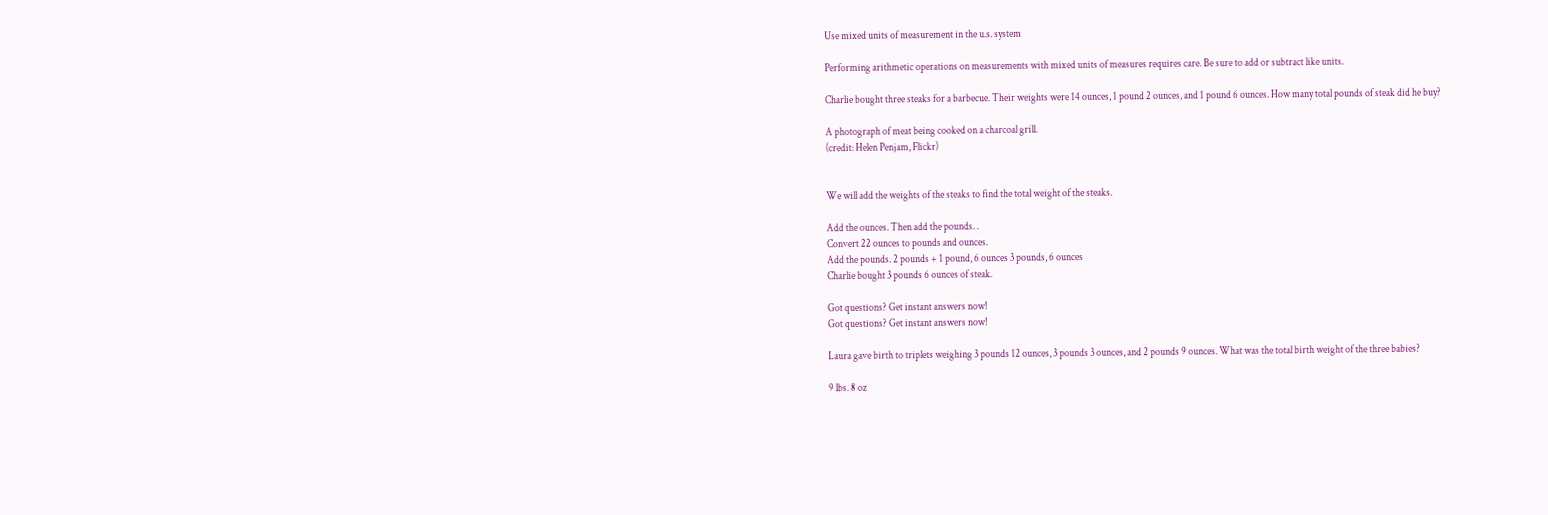Use mixed units of measurement in the u.s. system

Performing arithmetic operations on measurements with mixed units of measures requires care. Be sure to add or subtract like units.

Charlie bought three steaks for a barbecue. Their weights were 14 ounces, 1 pound 2 ounces, and 1 pound 6 ounces. How many total pounds of steak did he buy?

A photograph of meat being cooked on a charcoal grill.
(credit: Helen Penjam, Flickr)


We will add the weights of the steaks to find the total weight of the steaks.

Add the ounces. Then add the pounds. .
Convert 22 ounces to pounds and ounces.
Add the pounds. 2 pounds + 1 pound, 6 ounces 3 pounds, 6 ounces
Charlie bought 3 pounds 6 ounces of steak.

Got questions? Get instant answers now!
Got questions? Get instant answers now!

Laura gave birth to triplets weighing 3 pounds 12 ounces, 3 pounds 3 ounces, and 2 pounds 9 ounces. What was the total birth weight of the three babies?

9 lbs. 8 oz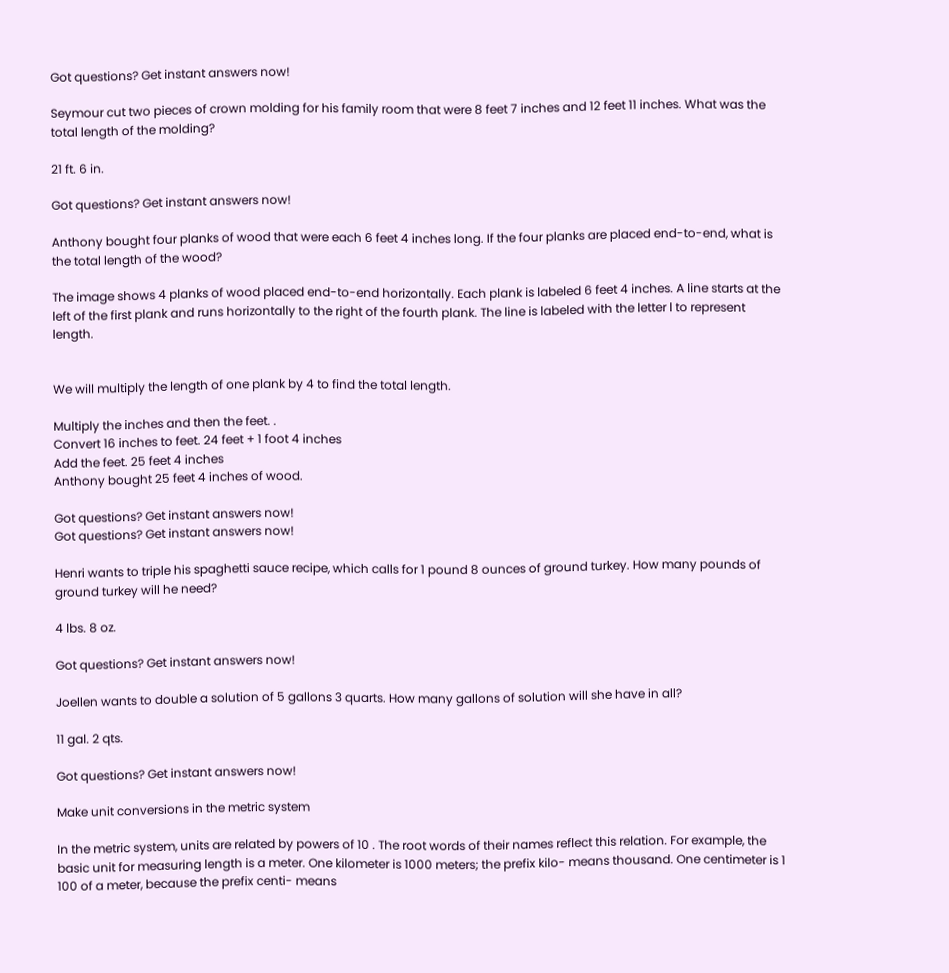Got questions? Get instant answers now!

Seymour cut two pieces of crown molding for his family room that were 8 feet 7 inches and 12 feet 11 inches. What was the total length of the molding?

21 ft. 6 in.

Got questions? Get instant answers now!

Anthony bought four planks of wood that were each 6 feet 4 inches long. If the four planks are placed end-to-end, what is the total length of the wood?

The image shows 4 planks of wood placed end-to-end horizontally. Each plank is labeled 6 feet 4 inches. A line starts at the left of the first plank and runs horizontally to the right of the fourth plank. The line is labeled with the letter l to represent length.


We will multiply the length of one plank by 4 to find the total length.

Multiply the inches and then the feet. .
Convert 16 inches to feet. 24 feet + 1 foot 4 inches
Add the feet. 25 feet 4 inches
Anthony bought 25 feet 4 inches of wood.

Got questions? Get instant answers now!
Got questions? Get instant answers now!

Henri wants to triple his spaghetti sauce recipe, which calls for 1 pound 8 ounces of ground turkey. How many pounds of ground turkey will he need?

4 lbs. 8 oz.

Got questions? Get instant answers now!

Joellen wants to double a solution of 5 gallons 3 quarts. How many gallons of solution will she have in all?

11 gal. 2 qts.

Got questions? Get instant answers now!

Make unit conversions in the metric system

In the metric system, units are related by powers of 10 . The root words of their names reflect this relation. For example, the basic unit for measuring length is a meter. One kilometer is 1000 meters; the prefix kilo- means thousand. One centimeter is 1 100 of a meter, because the prefix centi- means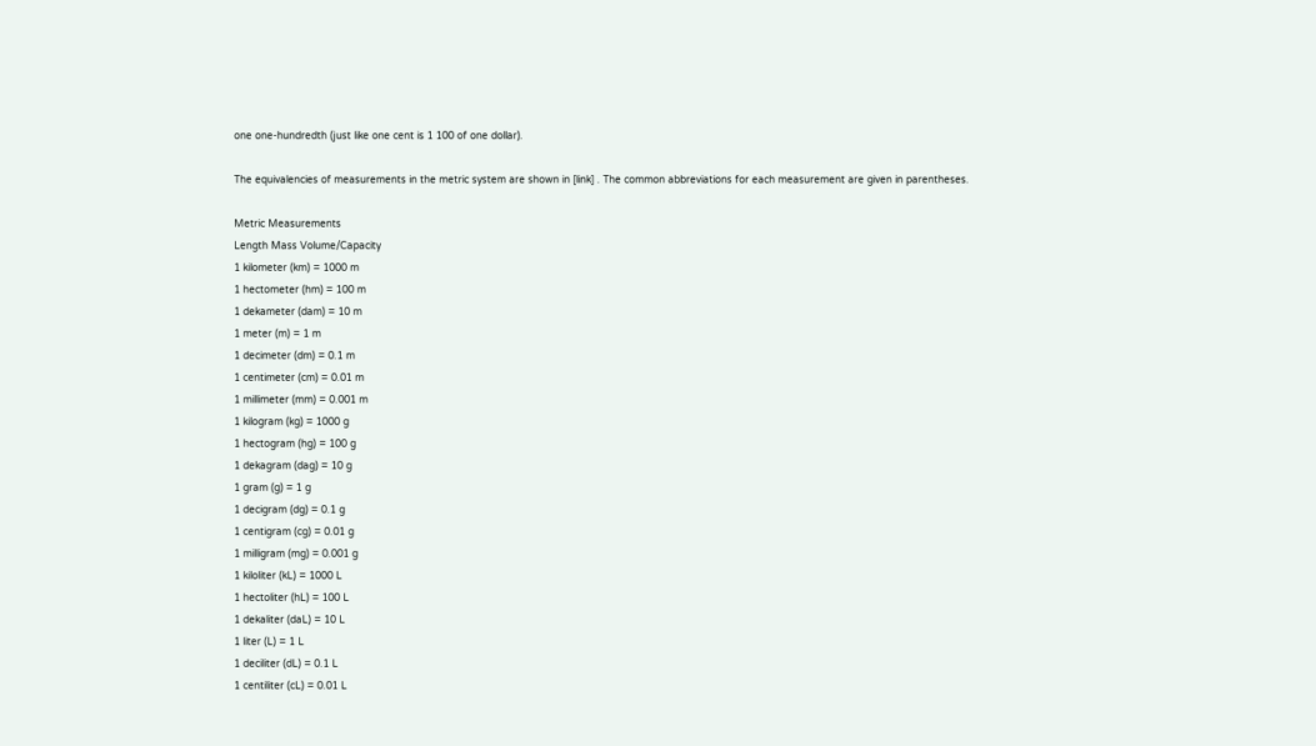one one-hundredth (just like one cent is 1 100 of one dollar).

The equivalencies of measurements in the metric system are shown in [link] . The common abbreviations for each measurement are given in parentheses.

Metric Measurements
Length Mass Volume/Capacity
1 kilometer (km) = 1000 m
1 hectometer (hm) = 100 m
1 dekameter (dam) = 10 m
1 meter (m) = 1 m
1 decimeter (dm) = 0.1 m
1 centimeter (cm) = 0.01 m
1 millimeter (mm) = 0.001 m
1 kilogram (kg) = 1000 g
1 hectogram (hg) = 100 g
1 dekagram (dag) = 10 g
1 gram (g) = 1 g
1 decigram (dg) = 0.1 g
1 centigram (cg) = 0.01 g
1 milligram (mg) = 0.001 g
1 kiloliter (kL) = 1000 L
1 hectoliter (hL) = 100 L
1 dekaliter (daL) = 10 L
1 liter (L) = 1 L
1 deciliter (dL) = 0.1 L
1 centiliter (cL) = 0.01 L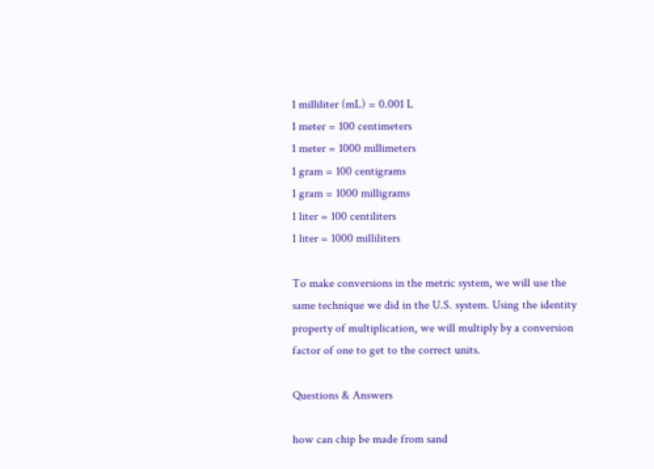1 milliliter (mL) = 0.001 L
1 meter = 100 centimeters
1 meter = 1000 millimeters
1 gram = 100 centigrams
1 gram = 1000 milligrams
1 liter = 100 centiliters
1 liter = 1000 milliliters

To make conversions in the metric system, we will use the same technique we did in the U.S. system. Using the identity property of multiplication, we will multiply by a conversion factor of one to get to the correct units.

Questions & Answers

how can chip be made from sand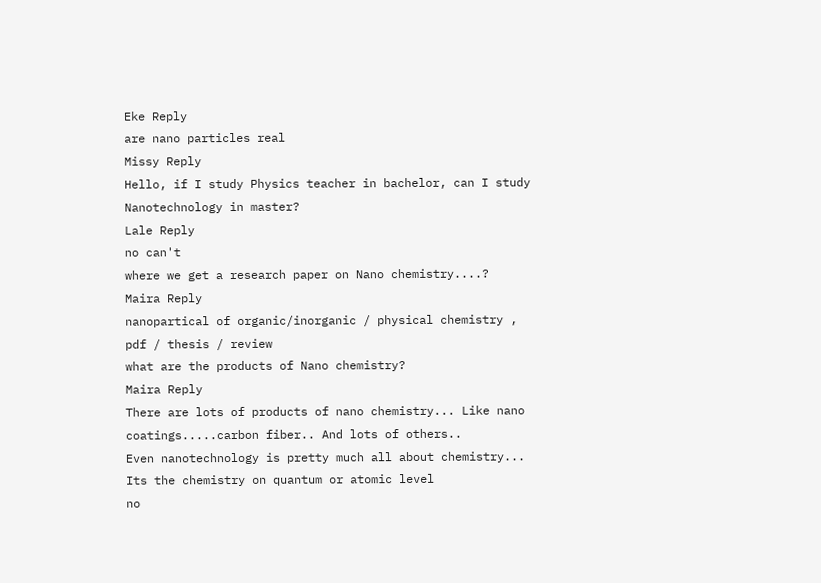Eke Reply
are nano particles real
Missy Reply
Hello, if I study Physics teacher in bachelor, can I study Nanotechnology in master?
Lale Reply
no can't
where we get a research paper on Nano chemistry....?
Maira Reply
nanopartical of organic/inorganic / physical chemistry , pdf / thesis / review
what are the products of Nano chemistry?
Maira Reply
There are lots of products of nano chemistry... Like nano coatings.....carbon fiber.. And lots of others..
Even nanotechnology is pretty much all about chemistry... Its the chemistry on quantum or atomic level
no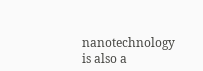nanotechnology is also a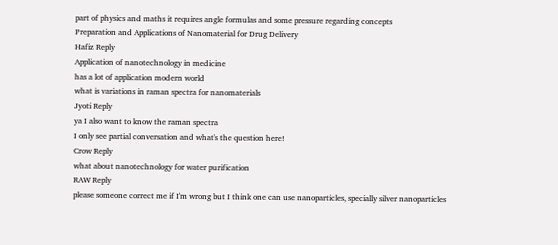part of physics and maths it requires angle formulas and some pressure regarding concepts
Preparation and Applications of Nanomaterial for Drug Delivery
Hafiz Reply
Application of nanotechnology in medicine
has a lot of application modern world
what is variations in raman spectra for nanomaterials
Jyoti Reply
ya I also want to know the raman spectra
I only see partial conversation and what's the question here!
Crow Reply
what about nanotechnology for water purification
RAW Reply
please someone correct me if I'm wrong but I think one can use nanoparticles, specially silver nanoparticles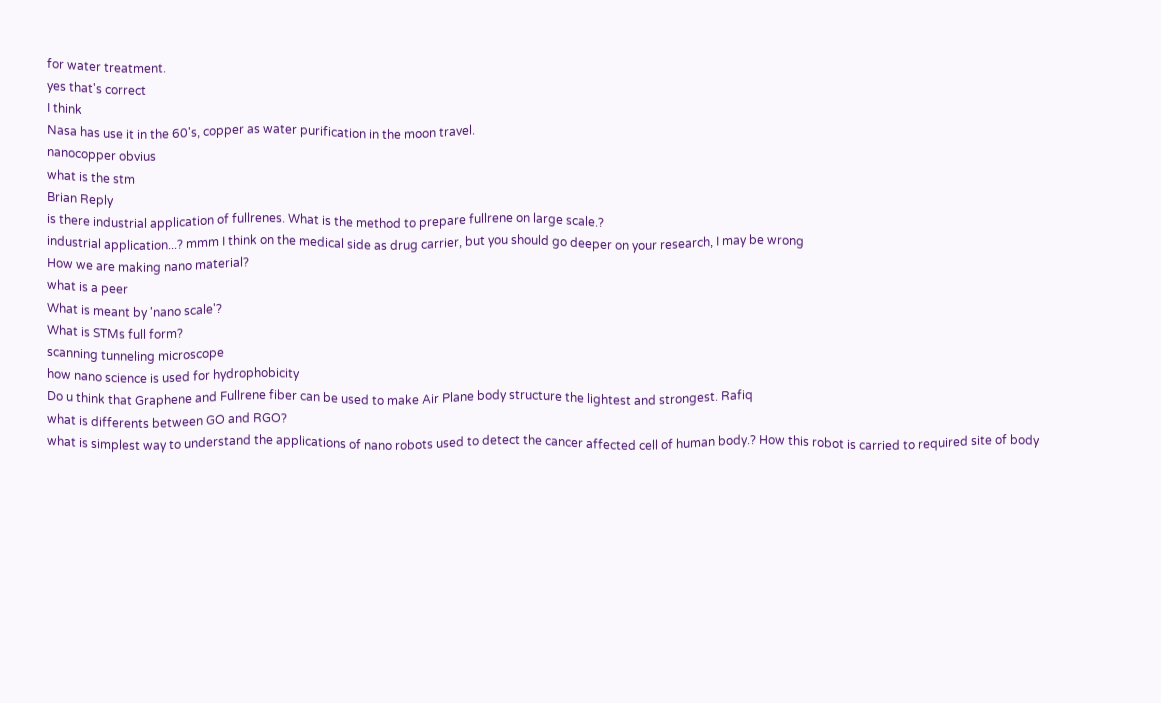for water treatment.
yes that's correct
I think
Nasa has use it in the 60's, copper as water purification in the moon travel.
nanocopper obvius
what is the stm
Brian Reply
is there industrial application of fullrenes. What is the method to prepare fullrene on large scale.?
industrial application...? mmm I think on the medical side as drug carrier, but you should go deeper on your research, I may be wrong
How we are making nano material?
what is a peer
What is meant by 'nano scale'?
What is STMs full form?
scanning tunneling microscope
how nano science is used for hydrophobicity
Do u think that Graphene and Fullrene fiber can be used to make Air Plane body structure the lightest and strongest. Rafiq
what is differents between GO and RGO?
what is simplest way to understand the applications of nano robots used to detect the cancer affected cell of human body.? How this robot is carried to required site of body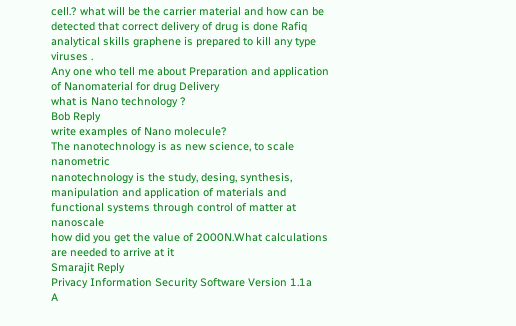cell.? what will be the carrier material and how can be detected that correct delivery of drug is done Rafiq
analytical skills graphene is prepared to kill any type viruses .
Any one who tell me about Preparation and application of Nanomaterial for drug Delivery
what is Nano technology ?
Bob Reply
write examples of Nano molecule?
The nanotechnology is as new science, to scale nanometric
nanotechnology is the study, desing, synthesis, manipulation and application of materials and functional systems through control of matter at nanoscale
how did you get the value of 2000N.What calculations are needed to arrive at it
Smarajit Reply
Privacy Information Security Software Version 1.1a
A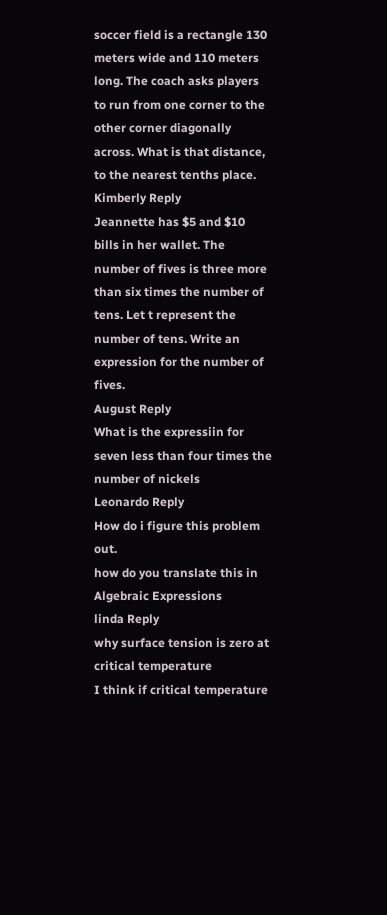soccer field is a rectangle 130 meters wide and 110 meters long. The coach asks players to run from one corner to the other corner diagonally across. What is that distance, to the nearest tenths place.
Kimberly Reply
Jeannette has $5 and $10 bills in her wallet. The number of fives is three more than six times the number of tens. Let t represent the number of tens. Write an expression for the number of fives.
August Reply
What is the expressiin for seven less than four times the number of nickels
Leonardo Reply
How do i figure this problem out.
how do you translate this in Algebraic Expressions
linda Reply
why surface tension is zero at critical temperature
I think if critical temperature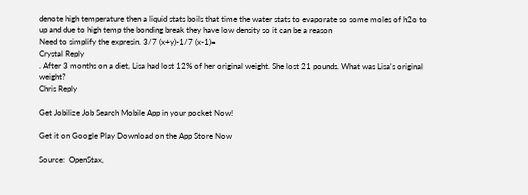denote high temperature then a liquid stats boils that time the water stats to evaporate so some moles of h2o to up and due to high temp the bonding break they have low density so it can be a reason
Need to simplify the expresin. 3/7 (x+y)-1/7 (x-1)=
Crystal Reply
. After 3 months on a diet, Lisa had lost 12% of her original weight. She lost 21 pounds. What was Lisa's original weight?
Chris Reply

Get Jobilize Job Search Mobile App in your pocket Now!

Get it on Google Play Download on the App Store Now

Source:  OpenStax,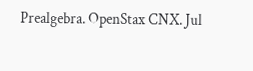Prealgebra. OpenStax CNX. Jul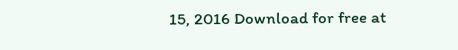15, 2016 Download for free at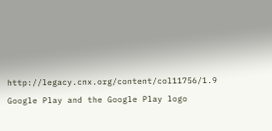http://legacy.cnx.org/content/col11756/1.9
Google Play and the Google Play logo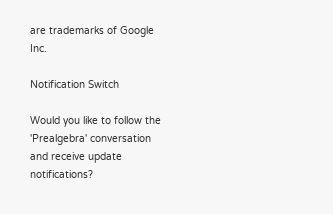are trademarks of Google Inc.

Notification Switch

Would you like to follow the 'Prealgebra' conversation and receive update notifications?